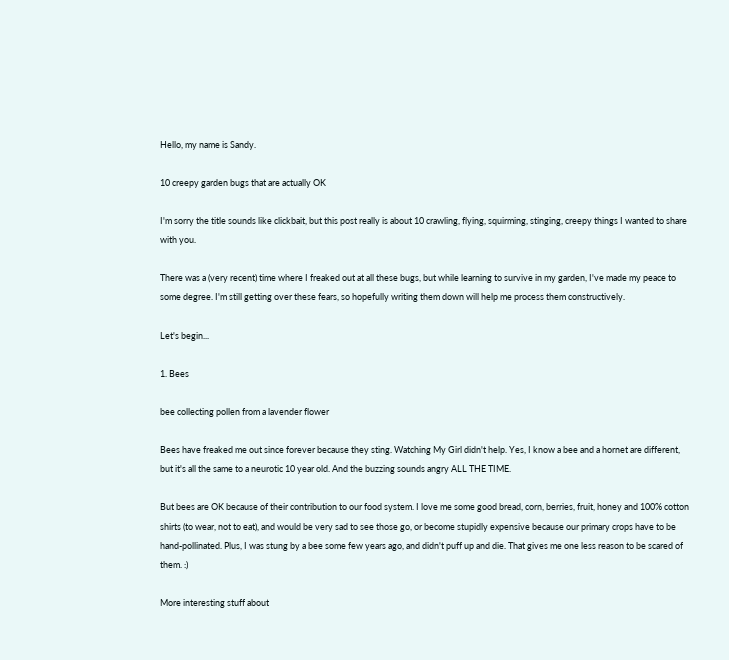Hello, my name is Sandy.

10 creepy garden bugs that are actually OK

I'm sorry the title sounds like clickbait, but this post really is about 10 crawling, flying, squirming, stinging, creepy things I wanted to share with you.

There was a (very recent) time where I freaked out at all these bugs, but while learning to survive in my garden, I've made my peace to some degree. I'm still getting over these fears, so hopefully writing them down will help me process them constructively.

Let's begin...

1. Bees

bee collecting pollen from a lavender flower

Bees have freaked me out since forever because they sting. Watching My Girl didn't help. Yes, I know a bee and a hornet are different, but it's all the same to a neurotic 10 year old. And the buzzing sounds angry ALL THE TIME.

But bees are OK because of their contribution to our food system. I love me some good bread, corn, berries, fruit, honey and 100% cotton shirts (to wear, not to eat), and would be very sad to see those go, or become stupidly expensive because our primary crops have to be hand-pollinated. Plus, I was stung by a bee some few years ago, and didn't puff up and die. That gives me one less reason to be scared of them. :)

More interesting stuff about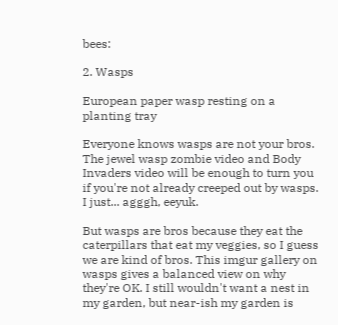bees:

2. Wasps

European paper wasp resting on a planting tray

Everyone knows wasps are not your bros. The jewel wasp zombie video and Body Invaders video will be enough to turn you if you're not already creeped out by wasps. I just... agggh, eeyuk.

But wasps are bros because they eat the caterpillars that eat my veggies, so I guess we are kind of bros. This imgur gallery on wasps gives a balanced view on why they're OK. I still wouldn't want a nest in my garden, but near-ish my garden is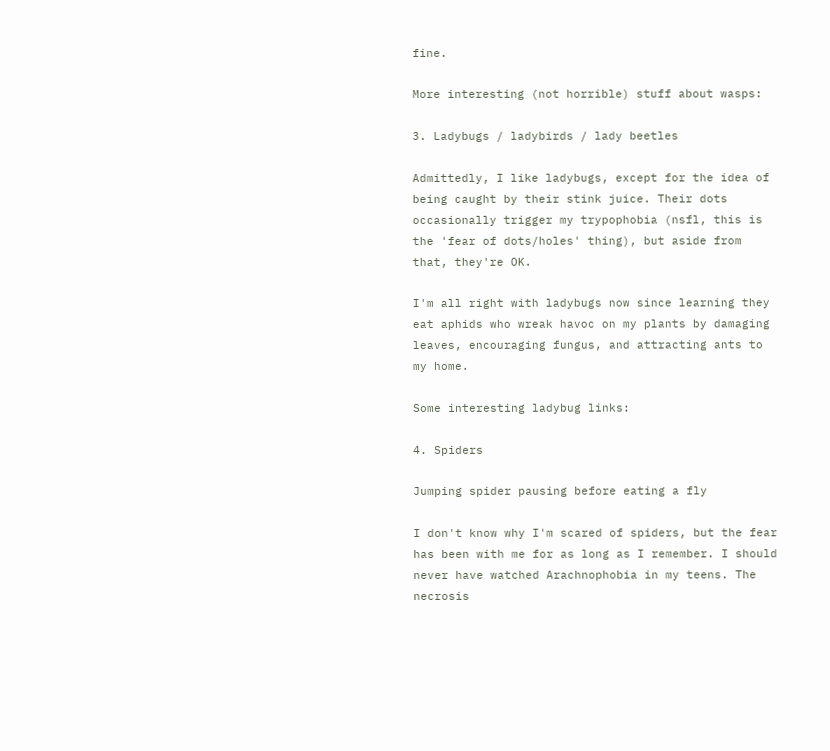fine.

More interesting (not horrible) stuff about wasps:

3. Ladybugs / ladybirds / lady beetles

Admittedly, I like ladybugs, except for the idea of being caught by their stink juice. Their dots occasionally trigger my trypophobia (nsfl, this is the 'fear of dots/holes' thing), but aside from that, they're OK.

I'm all right with ladybugs now since learning they eat aphids who wreak havoc on my plants by damaging leaves, encouraging fungus, and attracting ants to my home.

Some interesting ladybug links:

4. Spiders

Jumping spider pausing before eating a fly

I don't know why I'm scared of spiders, but the fear has been with me for as long as I remember. I should never have watched Arachnophobia in my teens. The necrosis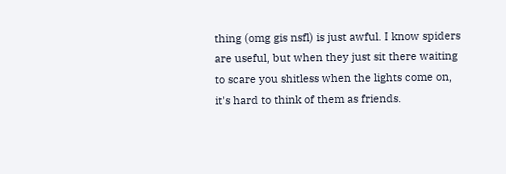thing (omg gis nsfl) is just awful. I know spiders are useful, but when they just sit there waiting to scare you shitless when the lights come on, it's hard to think of them as friends.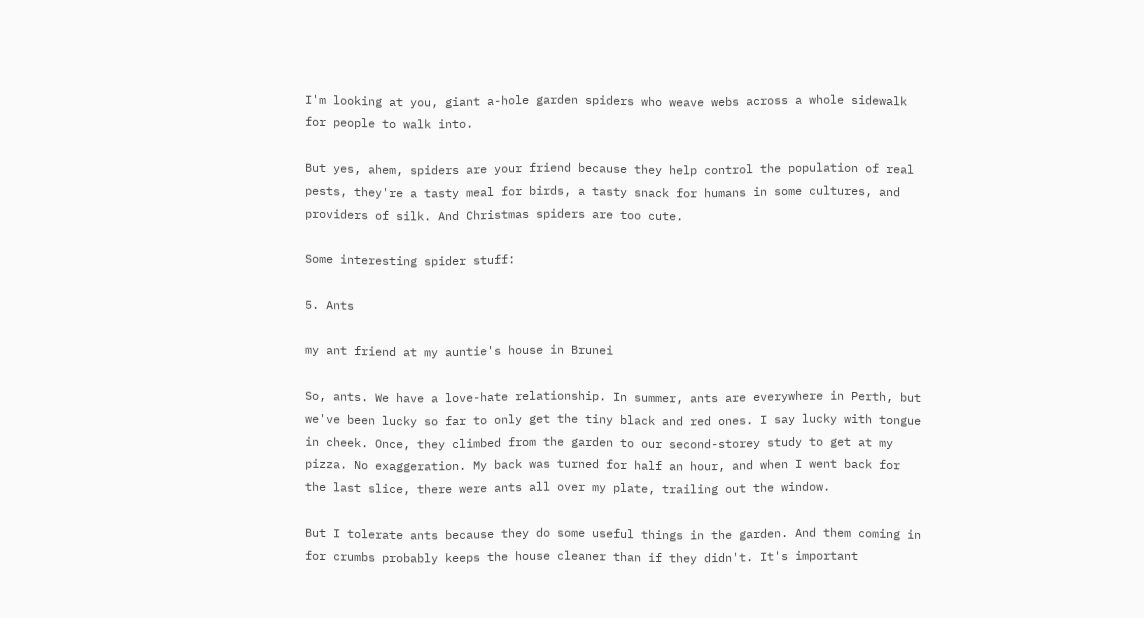I'm looking at you, giant a-hole garden spiders who weave webs across a whole sidewalk for people to walk into.

But yes, ahem, spiders are your friend because they help control the population of real pests, they're a tasty meal for birds, a tasty snack for humans in some cultures, and providers of silk. And Christmas spiders are too cute.

Some interesting spider stuff:

5. Ants

my ant friend at my auntie's house in Brunei

So, ants. We have a love-hate relationship. In summer, ants are everywhere in Perth, but we've been lucky so far to only get the tiny black and red ones. I say lucky with tongue in cheek. Once, they climbed from the garden to our second-storey study to get at my pizza. No exaggeration. My back was turned for half an hour, and when I went back for the last slice, there were ants all over my plate, trailing out the window.

But I tolerate ants because they do some useful things in the garden. And them coming in for crumbs probably keeps the house cleaner than if they didn't. It's important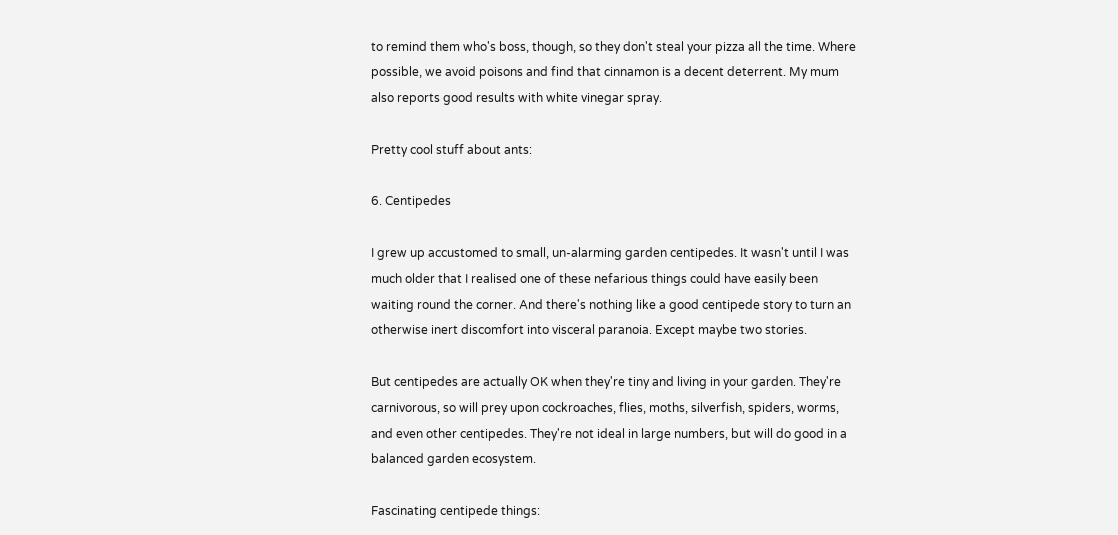to remind them who's boss, though, so they don't steal your pizza all the time. Where possible, we avoid poisons and find that cinnamon is a decent deterrent. My mum also reports good results with white vinegar spray.

Pretty cool stuff about ants:

6. Centipedes

I grew up accustomed to small, un-alarming garden centipedes. It wasn't until I was much older that I realised one of these nefarious things could have easily been waiting round the corner. And there's nothing like a good centipede story to turn an otherwise inert discomfort into visceral paranoia. Except maybe two stories.

But centipedes are actually OK when they're tiny and living in your garden. They're carnivorous, so will prey upon cockroaches, flies, moths, silverfish, spiders, worms, and even other centipedes. They're not ideal in large numbers, but will do good in a balanced garden ecosystem.

Fascinating centipede things: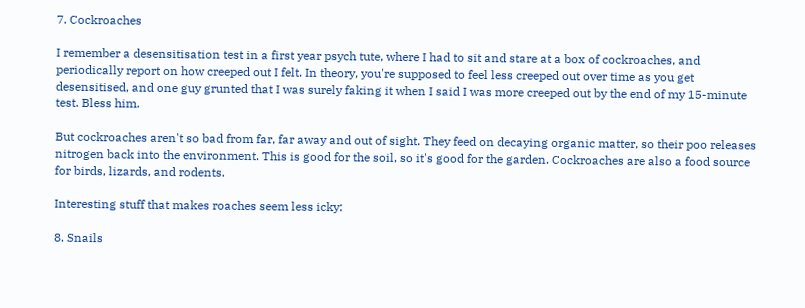7. Cockroaches

I remember a desensitisation test in a first year psych tute, where I had to sit and stare at a box of cockroaches, and periodically report on how creeped out I felt. In theory, you're supposed to feel less creeped out over time as you get desensitised, and one guy grunted that I was surely faking it when I said I was more creeped out by the end of my 15-minute test. Bless him.

But cockroaches aren't so bad from far, far away and out of sight. They feed on decaying organic matter, so their poo releases nitrogen back into the environment. This is good for the soil, so it's good for the garden. Cockroaches are also a food source for birds, lizards, and rodents.

Interesting stuff that makes roaches seem less icky:

8. Snails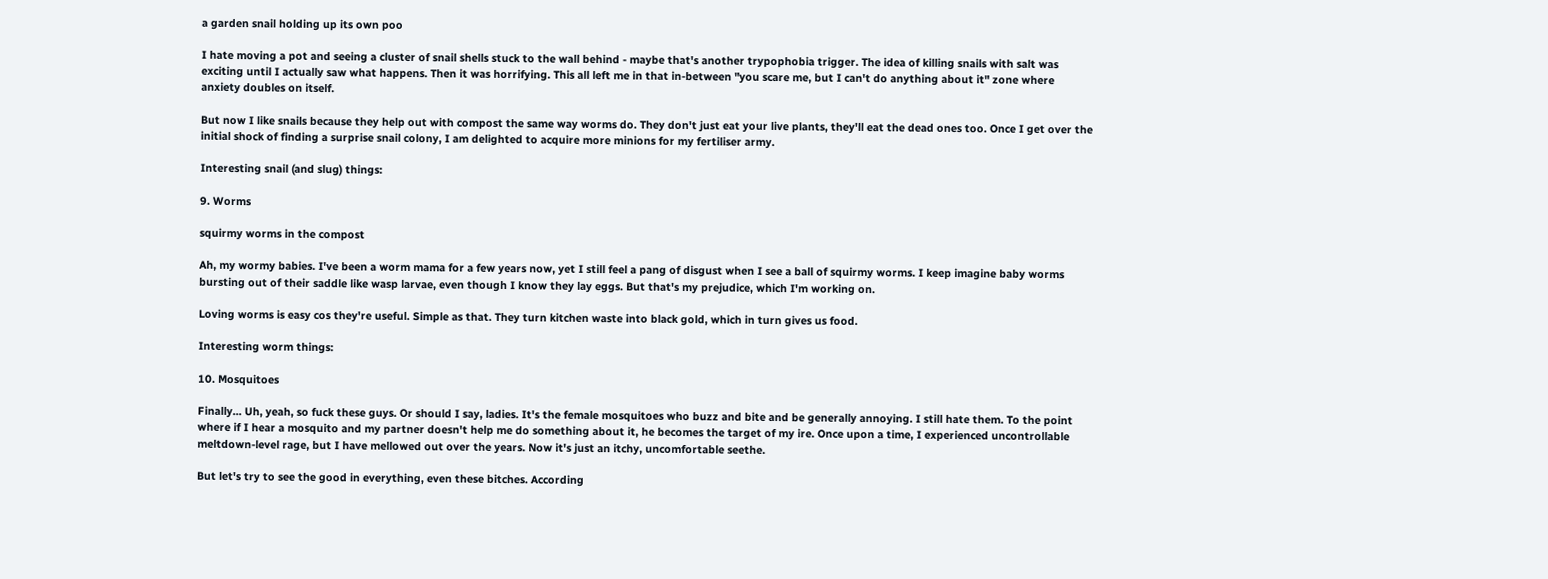a garden snail holding up its own poo

I hate moving a pot and seeing a cluster of snail shells stuck to the wall behind - maybe that's another trypophobia trigger. The idea of killing snails with salt was exciting until I actually saw what happens. Then it was horrifying. This all left me in that in-between "you scare me, but I can't do anything about it" zone where anxiety doubles on itself.

But now I like snails because they help out with compost the same way worms do. They don't just eat your live plants, they'll eat the dead ones too. Once I get over the initial shock of finding a surprise snail colony, I am delighted to acquire more minions for my fertiliser army.

Interesting snail (and slug) things:

9. Worms

squirmy worms in the compost

Ah, my wormy babies. I've been a worm mama for a few years now, yet I still feel a pang of disgust when I see a ball of squirmy worms. I keep imagine baby worms bursting out of their saddle like wasp larvae, even though I know they lay eggs. But that's my prejudice, which I'm working on.

Loving worms is easy cos they're useful. Simple as that. They turn kitchen waste into black gold, which in turn gives us food.

Interesting worm things:

10. Mosquitoes

Finally... Uh, yeah, so fuck these guys. Or should I say, ladies. It's the female mosquitoes who buzz and bite and be generally annoying. I still hate them. To the point where if I hear a mosquito and my partner doesn't help me do something about it, he becomes the target of my ire. Once upon a time, I experienced uncontrollable meltdown-level rage, but I have mellowed out over the years. Now it's just an itchy, uncomfortable seethe.

But let's try to see the good in everything, even these bitches. According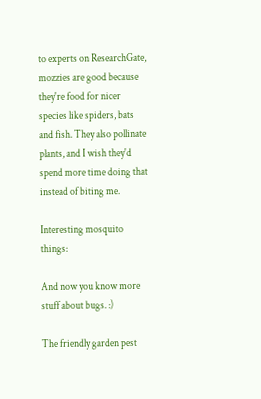to experts on ResearchGate, mozzies are good because they're food for nicer species like spiders, bats and fish. They also pollinate plants, and I wish they'd spend more time doing that instead of biting me.

Interesting mosquito things:

And now you know more stuff about bugs. :)

The friendly garden pest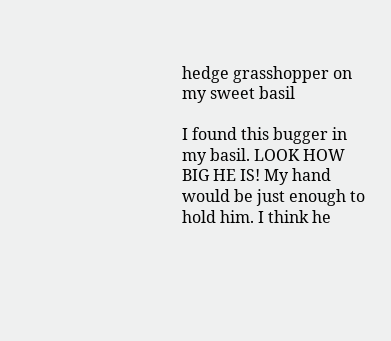hedge grasshopper on my sweet basil

I found this bugger in my basil. LOOK HOW BIG HE IS! My hand would be just enough to hold him. I think he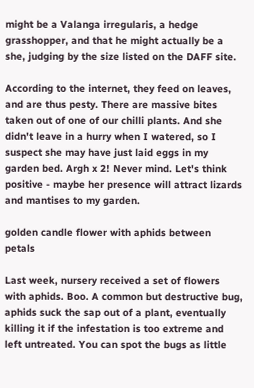might be a Valanga irregularis, a hedge grasshopper, and that he might actually be a she, judging by the size listed on the DAFF site.

According to the internet, they feed on leaves, and are thus pesty. There are massive bites taken out of one of our chilli plants. And she didn't leave in a hurry when I watered, so I suspect she may have just laid eggs in my garden bed. Argh x 2! Never mind. Let's think positive - maybe her presence will attract lizards and mantises to my garden.

golden candle flower with aphids between petals

Last week, nursery received a set of flowers with aphids. Boo. A common but destructive bug, aphids suck the sap out of a plant, eventually killing it if the infestation is too extreme and left untreated. You can spot the bugs as little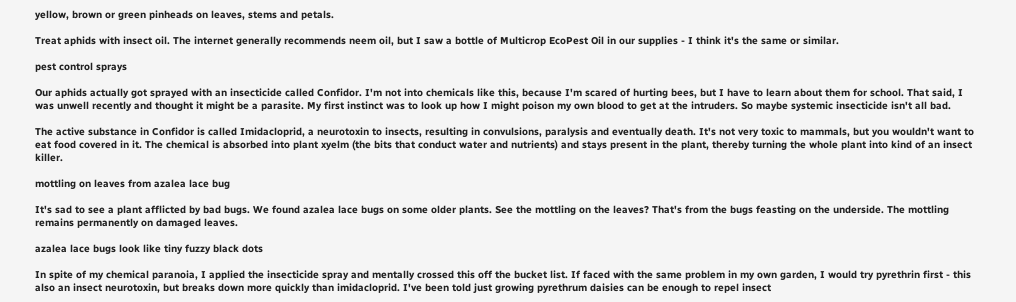yellow, brown or green pinheads on leaves, stems and petals.

Treat aphids with insect oil. The internet generally recommends neem oil, but I saw a bottle of Multicrop EcoPest Oil in our supplies - I think it's the same or similar.

pest control sprays

Our aphids actually got sprayed with an insecticide called Confidor. I'm not into chemicals like this, because I'm scared of hurting bees, but I have to learn about them for school. That said, I was unwell recently and thought it might be a parasite. My first instinct was to look up how I might poison my own blood to get at the intruders. So maybe systemic insecticide isn't all bad.

The active substance in Confidor is called Imidacloprid, a neurotoxin to insects, resulting in convulsions, paralysis and eventually death. It's not very toxic to mammals, but you wouldn't want to eat food covered in it. The chemical is absorbed into plant xyelm (the bits that conduct water and nutrients) and stays present in the plant, thereby turning the whole plant into kind of an insect killer.

mottling on leaves from azalea lace bug

It's sad to see a plant afflicted by bad bugs. We found azalea lace bugs on some older plants. See the mottling on the leaves? That's from the bugs feasting on the underside. The mottling remains permanently on damaged leaves.

azalea lace bugs look like tiny fuzzy black dots

In spite of my chemical paranoia, I applied the insecticide spray and mentally crossed this off the bucket list. If faced with the same problem in my own garden, I would try pyrethrin first - this also an insect neurotoxin, but breaks down more quickly than imidacloprid. I've been told just growing pyrethrum daisies can be enough to repel insect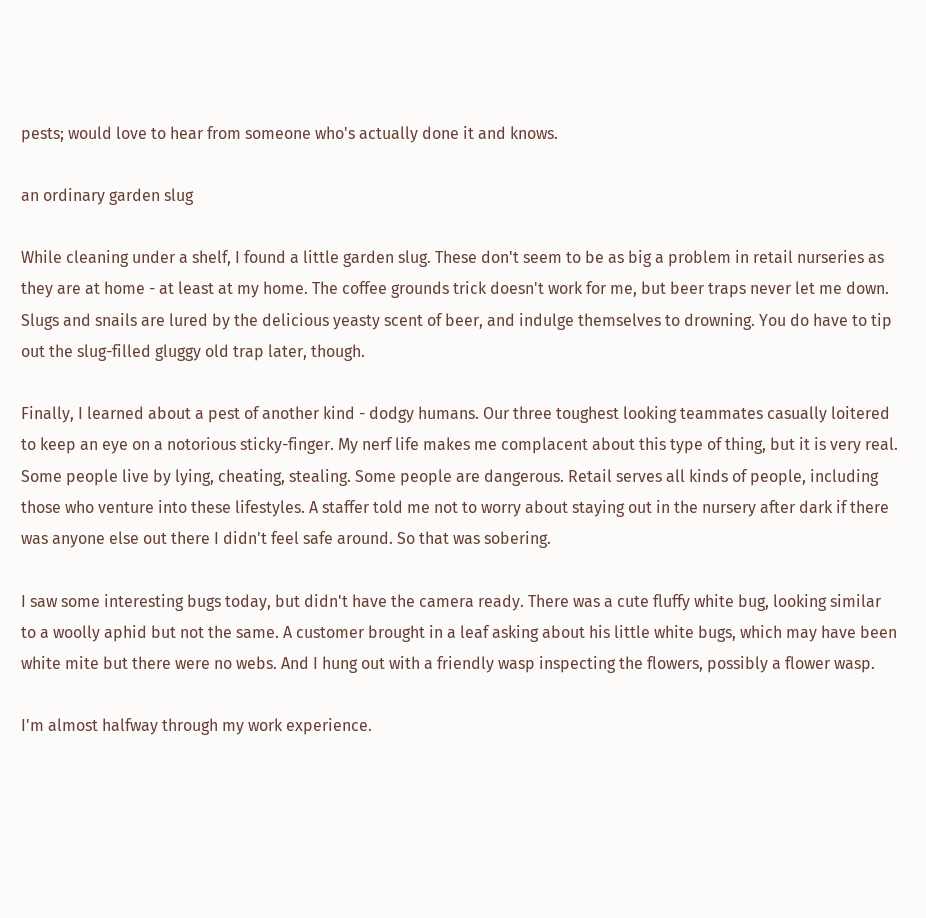pests; would love to hear from someone who's actually done it and knows.

an ordinary garden slug

While cleaning under a shelf, I found a little garden slug. These don't seem to be as big a problem in retail nurseries as they are at home - at least at my home. The coffee grounds trick doesn't work for me, but beer traps never let me down. Slugs and snails are lured by the delicious yeasty scent of beer, and indulge themselves to drowning. You do have to tip out the slug-filled gluggy old trap later, though.

Finally, I learned about a pest of another kind - dodgy humans. Our three toughest looking teammates casually loitered to keep an eye on a notorious sticky-finger. My nerf life makes me complacent about this type of thing, but it is very real. Some people live by lying, cheating, stealing. Some people are dangerous. Retail serves all kinds of people, including those who venture into these lifestyles. A staffer told me not to worry about staying out in the nursery after dark if there was anyone else out there I didn't feel safe around. So that was sobering.

I saw some interesting bugs today, but didn't have the camera ready. There was a cute fluffy white bug, looking similar to a woolly aphid but not the same. A customer brought in a leaf asking about his little white bugs, which may have been white mite but there were no webs. And I hung out with a friendly wasp inspecting the flowers, possibly a flower wasp.

I'm almost halfway through my work experience.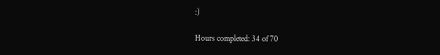:)

Hours completed: 34 of 70